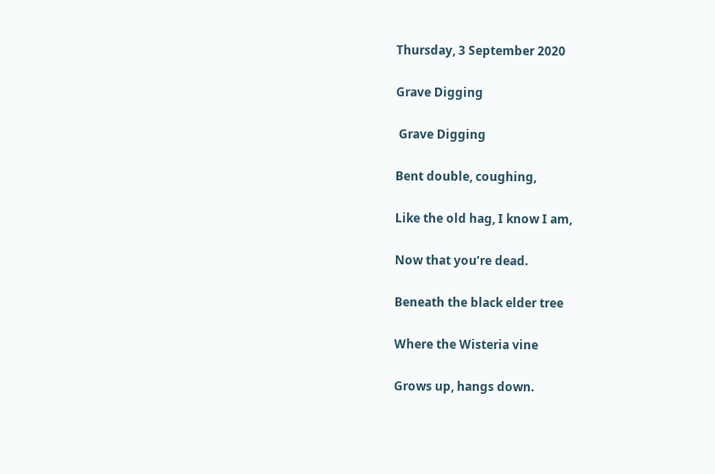Thursday, 3 September 2020

Grave Digging

 Grave Digging

Bent double, coughing,

Like the old hag, I know I am,

Now that you’re dead.

Beneath the black elder tree

Where the Wisteria vine

Grows up, hangs down.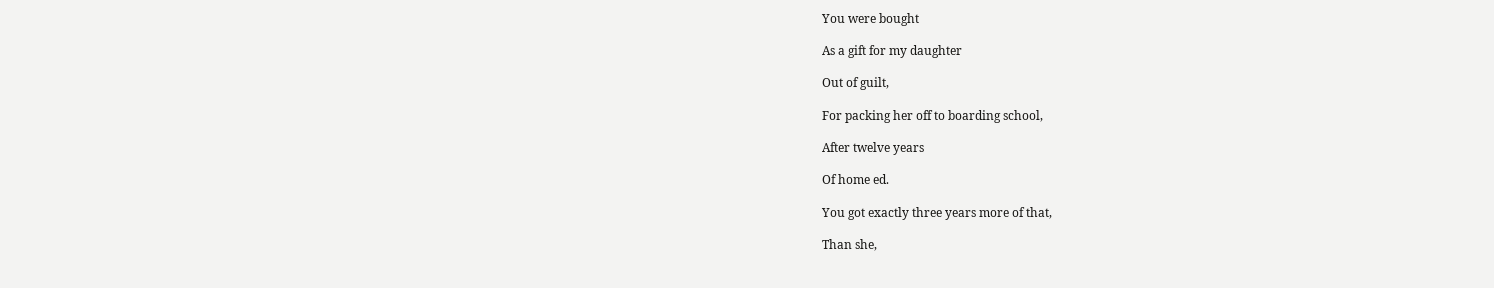You were bought

As a gift for my daughter

Out of guilt,

For packing her off to boarding school,

After twelve years

Of home ed.

You got exactly three years more of that,

Than she,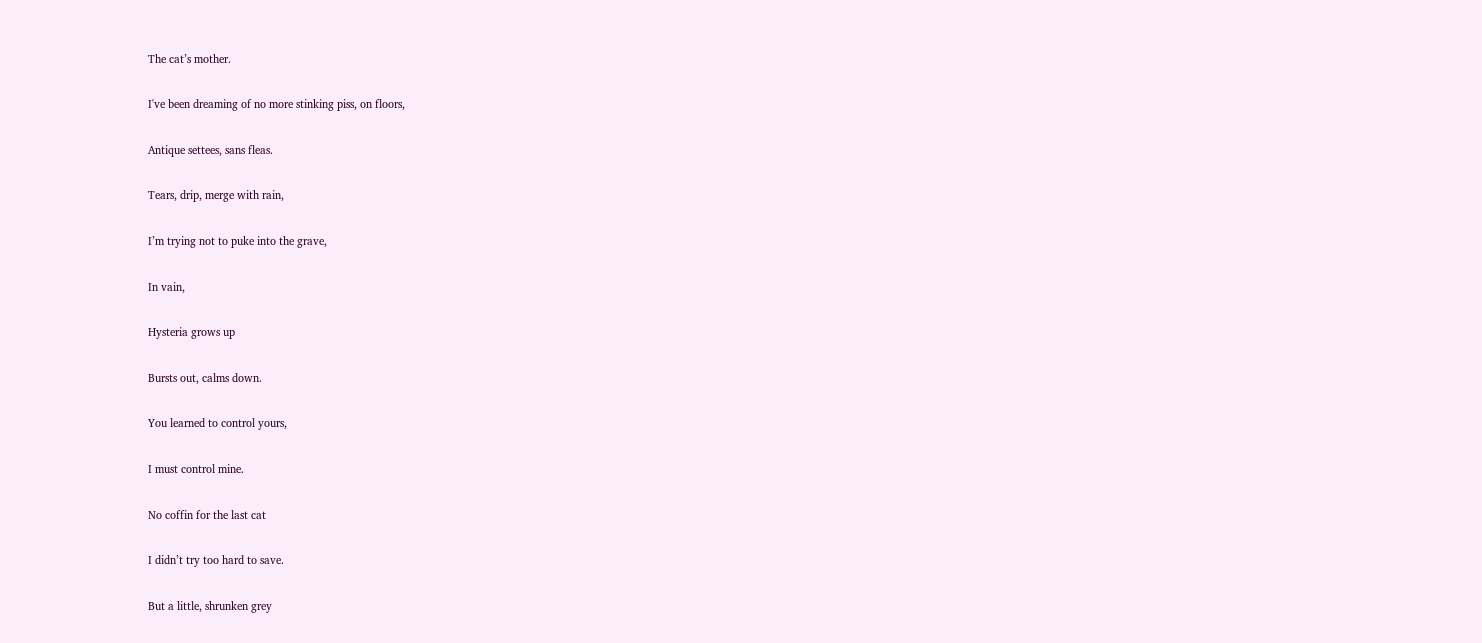The cat’s mother.

I've been dreaming of no more stinking piss, on floors,

Antique settees, sans fleas.

Tears, drip, merge with rain,

I’m trying not to puke into the grave,

In vain,

Hysteria grows up

Bursts out, calms down.

You learned to control yours,

I must control mine.

No coffin for the last cat

I didn’t try too hard to save.

But a little, shrunken grey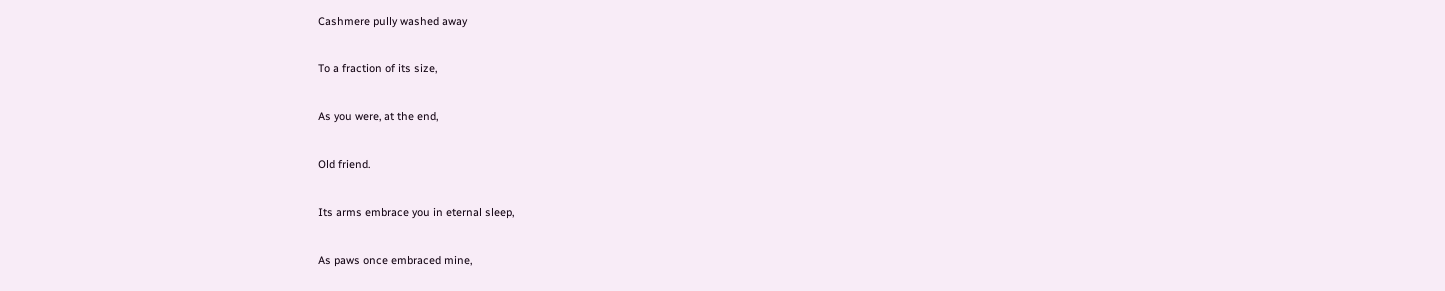Cashmere pully washed away

To a fraction of its size,

As you were, at the end,

Old friend.

Its arms embrace you in eternal sleep,

As paws once embraced mine,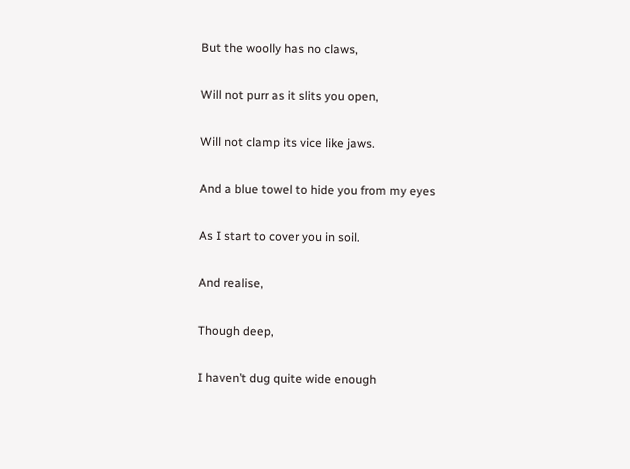But the woolly has no claws,

Will not purr as it slits you open,

Will not clamp its vice like jaws.

And a blue towel to hide you from my eyes

As I start to cover you in soil.

And realise,

Though deep,

I haven’t dug quite wide enough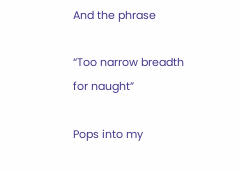And the phrase

“Too narrow breadth for naught”

Pops into my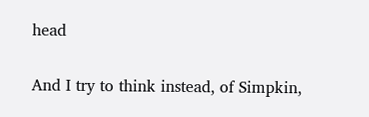head

And I try to think instead, of Simpkin,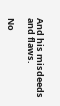And his misdeeds and flaws.

No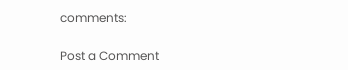comments:

Post a Comment